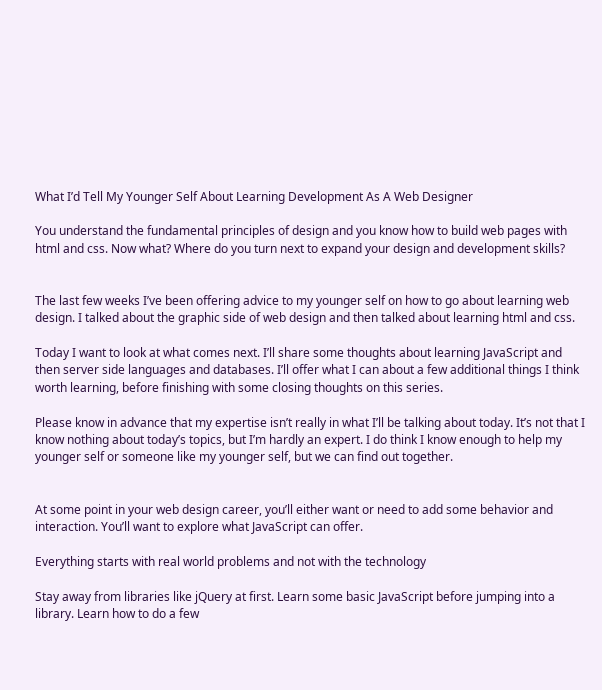What I’d Tell My Younger Self About Learning Development As A Web Designer

You understand the fundamental principles of design and you know how to build web pages with html and css. Now what? Where do you turn next to expand your design and development skills?


The last few weeks I’ve been offering advice to my younger self on how to go about learning web design. I talked about the graphic side of web design and then talked about learning html and css.

Today I want to look at what comes next. I’ll share some thoughts about learning JavaScript and then server side languages and databases. I’ll offer what I can about a few additional things I think worth learning, before finishing with some closing thoughts on this series.

Please know in advance that my expertise isn’t really in what I’ll be talking about today. It’s not that I know nothing about today’s topics, but I’m hardly an expert. I do think I know enough to help my younger self or someone like my younger self, but we can find out together.


At some point in your web design career, you’ll either want or need to add some behavior and interaction. You’ll want to explore what JavaScript can offer.

Everything starts with real world problems and not with the technology

Stay away from libraries like jQuery at first. Learn some basic JavaScript before jumping into a library. Learn how to do a few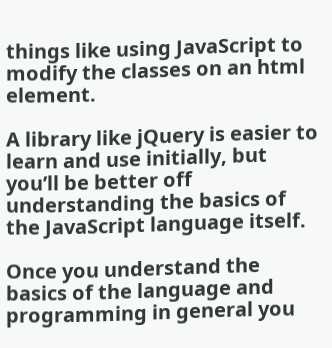things like using JavaScript to modify the classes on an html element.

A library like jQuery is easier to learn and use initially, but you’ll be better off understanding the basics of the JavaScript language itself.

Once you understand the basics of the language and programming in general you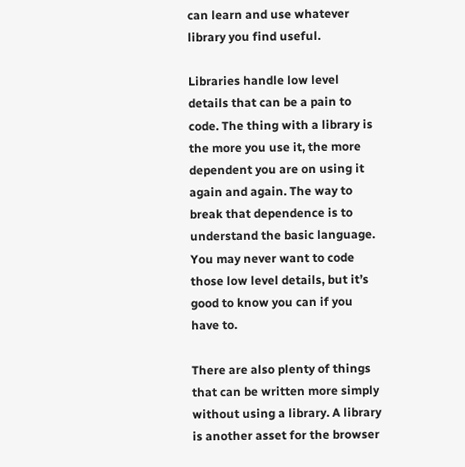can learn and use whatever library you find useful.

Libraries handle low level details that can be a pain to code. The thing with a library is the more you use it, the more dependent you are on using it again and again. The way to break that dependence is to understand the basic language. You may never want to code those low level details, but it’s good to know you can if you have to.

There are also plenty of things that can be written more simply without using a library. A library is another asset for the browser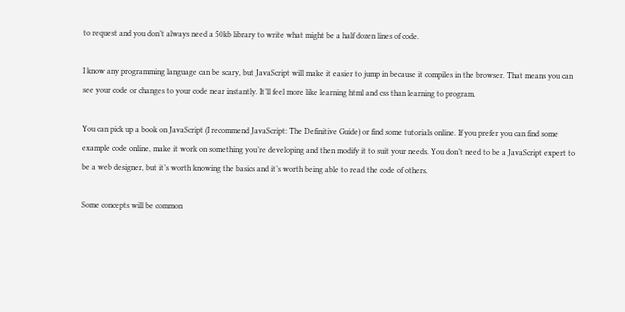to request and you don’t always need a 50kb library to write what might be a half dozen lines of code.

I know any programming language can be scary, but JavaScript will make it easier to jump in because it compiles in the browser. That means you can see your code or changes to your code near instantly. It’ll feel more like learning html and css than learning to program.

You can pick up a book on JavaScript (I recommend JavaScript: The Definitive Guide) or find some tutorials online. If you prefer you can find some example code online, make it work on something you’re developing and then modify it to suit your needs. You don’t need to be a JavaScript expert to be a web designer, but it’s worth knowing the basics and it’s worth being able to read the code of others.

Some concepts will be common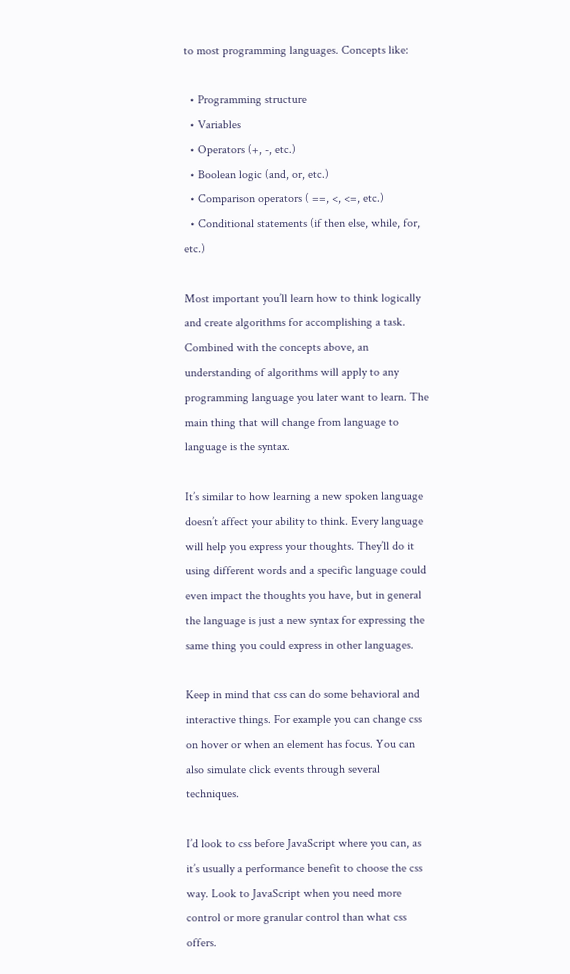to most programming languages. Concepts like:

  • Programming structure
  • Variables
  • Operators (+, -, etc.)
  • Boolean logic (and, or, etc.)
  • Comparison operators ( ==, <, <=, etc.)
  • Conditional statements (if then else, while, for, etc.)

Most important you’ll learn how to think logically and create algorithms for accomplishing a task. Combined with the concepts above, an understanding of algorithms will apply to any programming language you later want to learn. The main thing that will change from language to language is the syntax.

It’s similar to how learning a new spoken language doesn’t affect your ability to think. Every language will help you express your thoughts. They’ll do it using different words and a specific language could even impact the thoughts you have, but in general the language is just a new syntax for expressing the same thing you could express in other languages.

Keep in mind that css can do some behavioral and interactive things. For example you can change css on hover or when an element has focus. You can also simulate click events through several techniques.

I’d look to css before JavaScript where you can, as it’s usually a performance benefit to choose the css way. Look to JavaScript when you need more control or more granular control than what css offers.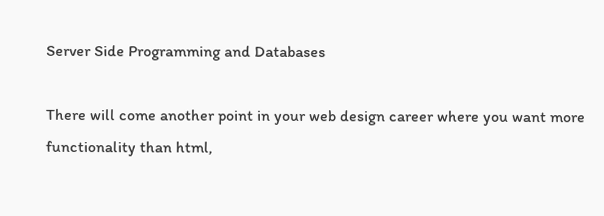Server Side Programming and Databases

There will come another point in your web design career where you want more functionality than html,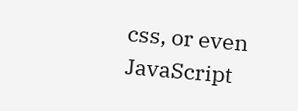css, or even JavaScript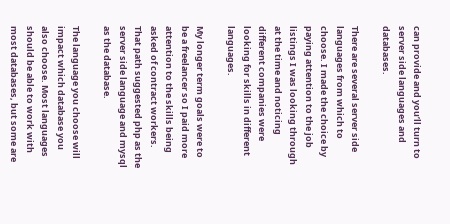can provide and you’ll turn to server side languages and databases.

There are several server side languages from which to choose. I made the choice by paying attention to the job listings I was looking through at the time and noticing different companies were looking for skills in different languages.

My longer term goals were to be a freelancer so I paid more attention to the skills being asked of contract workers. That path suggested php as the server side language and mysql as the database.

The language you choose will impact which database you also choose. Most languages should be able to work with most databases, but some are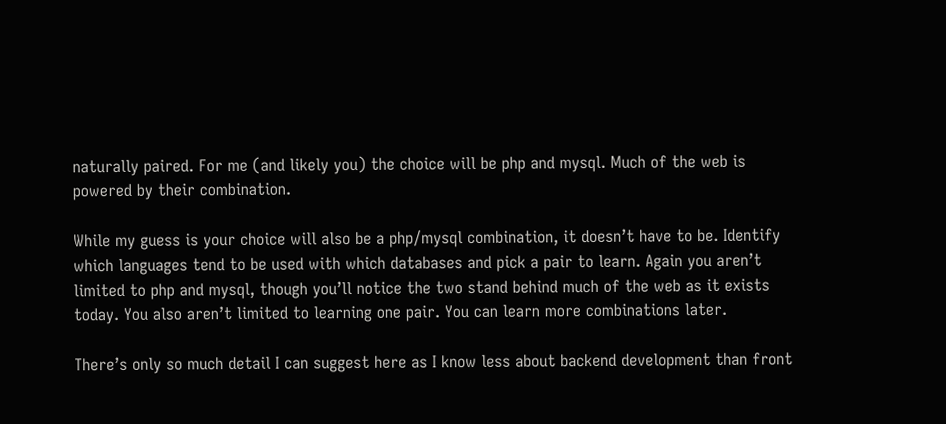naturally paired. For me (and likely you) the choice will be php and mysql. Much of the web is powered by their combination.

While my guess is your choice will also be a php/mysql combination, it doesn’t have to be. Identify which languages tend to be used with which databases and pick a pair to learn. Again you aren’t limited to php and mysql, though you’ll notice the two stand behind much of the web as it exists today. You also aren’t limited to learning one pair. You can learn more combinations later.

There’s only so much detail I can suggest here as I know less about backend development than front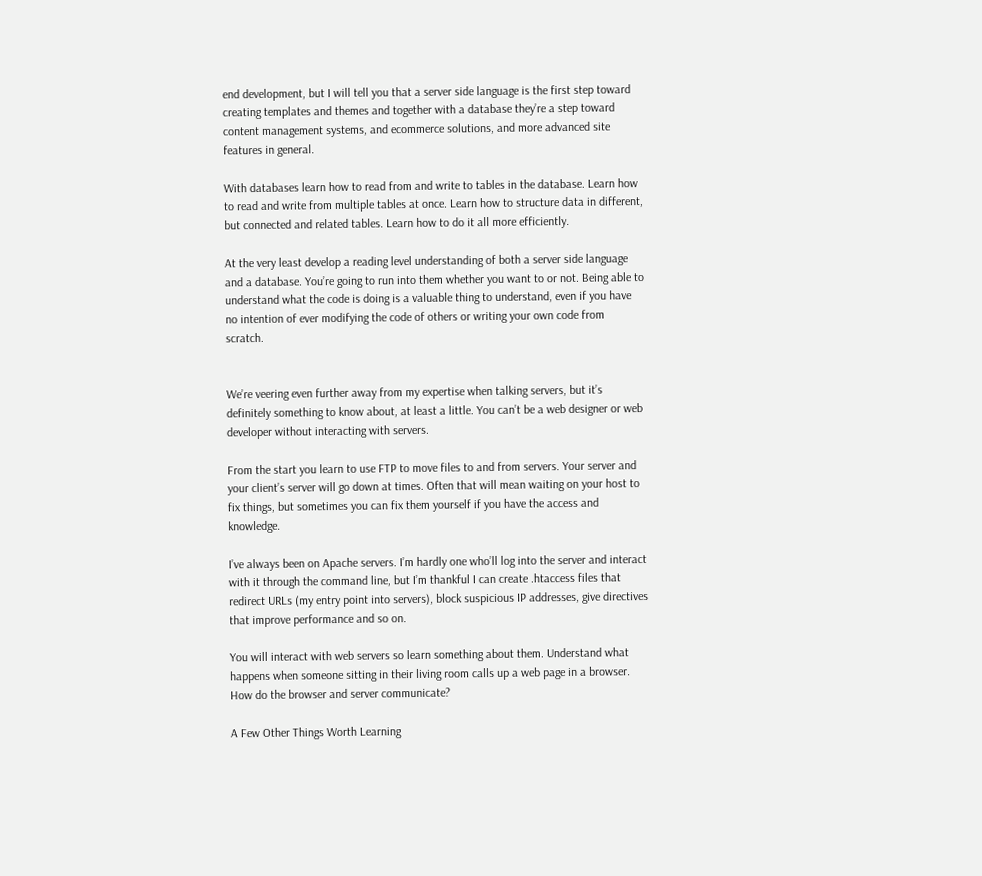end development, but I will tell you that a server side language is the first step toward creating templates and themes and together with a database they’re a step toward content management systems, and ecommerce solutions, and more advanced site features in general.

With databases learn how to read from and write to tables in the database. Learn how to read and write from multiple tables at once. Learn how to structure data in different, but connected and related tables. Learn how to do it all more efficiently.

At the very least develop a reading level understanding of both a server side language and a database. You’re going to run into them whether you want to or not. Being able to understand what the code is doing is a valuable thing to understand, even if you have no intention of ever modifying the code of others or writing your own code from scratch.


We’re veering even further away from my expertise when talking servers, but it’s definitely something to know about, at least a little. You can’t be a web designer or web developer without interacting with servers.

From the start you learn to use FTP to move files to and from servers. Your server and your client’s server will go down at times. Often that will mean waiting on your host to fix things, but sometimes you can fix them yourself if you have the access and knowledge.

I’ve always been on Apache servers. I’m hardly one who’ll log into the server and interact with it through the command line, but I’m thankful I can create .htaccess files that redirect URLs (my entry point into servers), block suspicious IP addresses, give directives that improve performance and so on.

You will interact with web servers so learn something about them. Understand what happens when someone sitting in their living room calls up a web page in a browser. How do the browser and server communicate?

A Few Other Things Worth Learning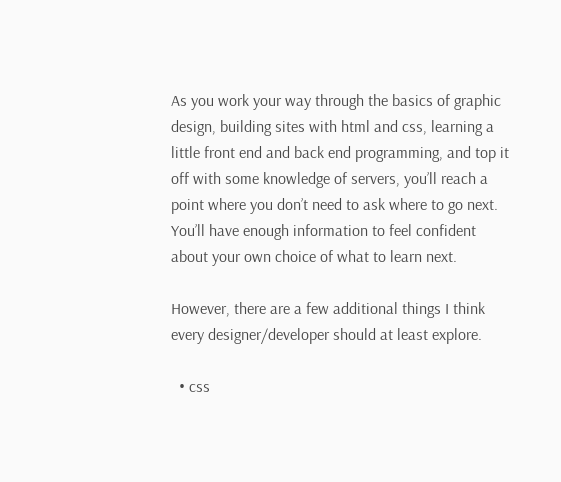As you work your way through the basics of graphic design, building sites with html and css, learning a little front end and back end programming, and top it off with some knowledge of servers, you’ll reach a point where you don’t need to ask where to go next. You’ll have enough information to feel confident about your own choice of what to learn next.

However, there are a few additional things I think every designer/developer should at least explore.

  • css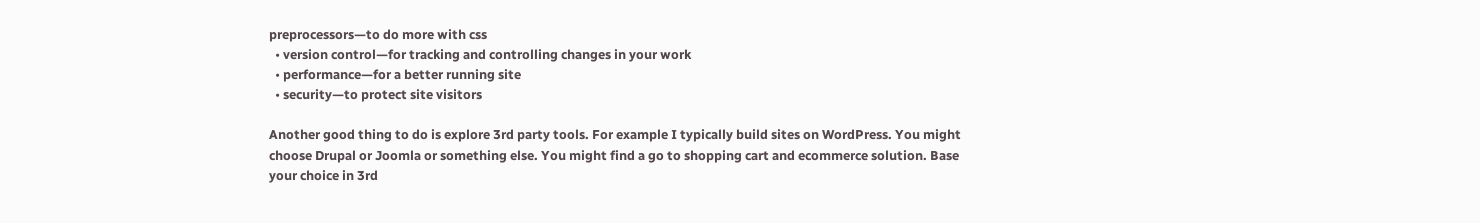preprocessors—to do more with css
  • version control—for tracking and controlling changes in your work
  • performance—for a better running site
  • security—to protect site visitors

Another good thing to do is explore 3rd party tools. For example I typically build sites on WordPress. You might choose Drupal or Joomla or something else. You might find a go to shopping cart and ecommerce solution. Base your choice in 3rd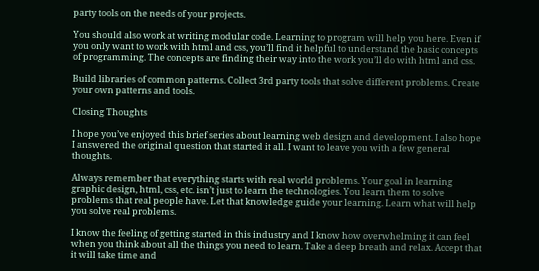party tools on the needs of your projects.

You should also work at writing modular code. Learning to program will help you here. Even if you only want to work with html and css, you’ll find it helpful to understand the basic concepts of programming. The concepts are finding their way into the work you’ll do with html and css.

Build libraries of common patterns. Collect 3rd party tools that solve different problems. Create your own patterns and tools.

Closing Thoughts

I hope you’ve enjoyed this brief series about learning web design and development. I also hope I answered the original question that started it all. I want to leave you with a few general thoughts.

Always remember that everything starts with real world problems. Your goal in learning graphic design, html, css, etc. isn’t just to learn the technologies. You learn them to solve problems that real people have. Let that knowledge guide your learning. Learn what will help you solve real problems.

I know the feeling of getting started in this industry and I know how overwhelming it can feel when you think about all the things you need to learn. Take a deep breath and relax. Accept that it will take time and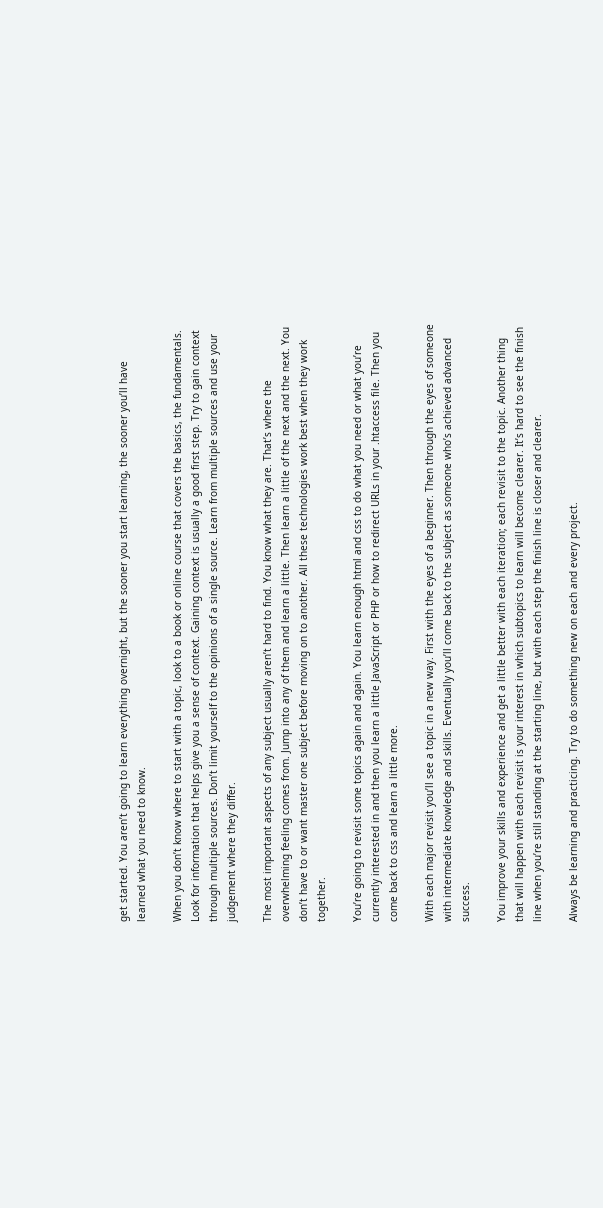get started. You aren’t going to learn everything overnight, but the sooner you start learning, the sooner you’ll have learned what you need to know.

When you don’t know where to start with a topic, look to a book or online course that covers the basics, the fundamentals. Look for information that helps give you a sense of context. Gaining context is usually a good first step. Try to gain context through multiple sources. Don’t limit yourself to the opinions of a single source. Learn from multiple sources and use your judgement where they differ.

The most important aspects of any subject usually aren’t hard to find. You know what they are. That’s where the overwhelming feeling comes from. Jump into any of them and learn a little. Then learn a little of the next and the next. You don’t have to or want master one subject before moving on to another. All these technologies work best when they work together.

You’re going to revisit some topics again and again. You learn enough html and css to do what you need or what you’re currently interested in and then you learn a little JavaScript or PHP or how to redirect URLs in your .htaccess file. Then you come back to css and learn a little more.

With each major revisit you’ll see a topic in a new way. First with the eyes of a beginner. Then through the eyes of someone with intermediate knowledge and skills. Eventually you’ll come back to the subject as someone who’s achieved advanced success.

You improve your skills and experience and get a little better with each iteration; each revisit to the topic. Another thing that will happen with each revisit is your interest in which subtopics to learn will become clearer. It’s hard to see the finish line when you’re still standing at the starting line, but with each step the finish line is closer and clearer.

Always be learning and practicing. Try to do something new on each and every project.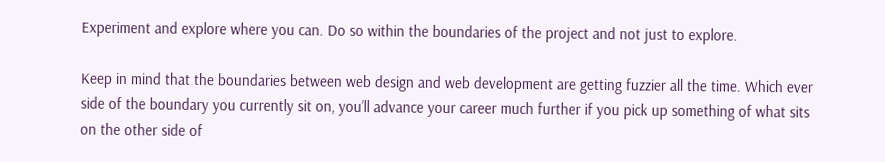Experiment and explore where you can. Do so within the boundaries of the project and not just to explore.

Keep in mind that the boundaries between web design and web development are getting fuzzier all the time. Which ever side of the boundary you currently sit on, you’ll advance your career much further if you pick up something of what sits on the other side of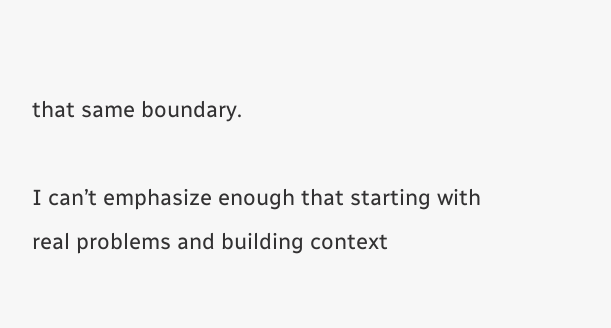that same boundary.

I can’t emphasize enough that starting with real problems and building context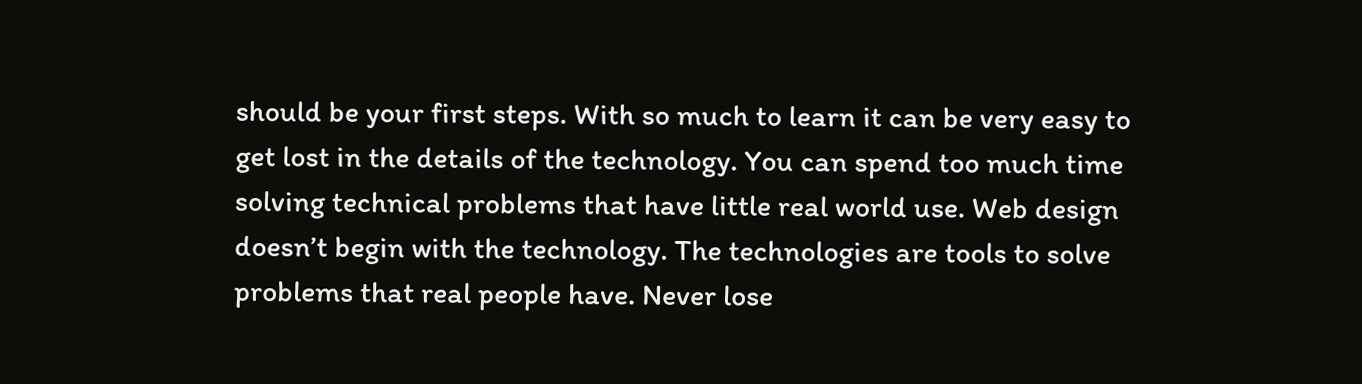should be your first steps. With so much to learn it can be very easy to get lost in the details of the technology. You can spend too much time solving technical problems that have little real world use. Web design doesn’t begin with the technology. The technologies are tools to solve problems that real people have. Never lose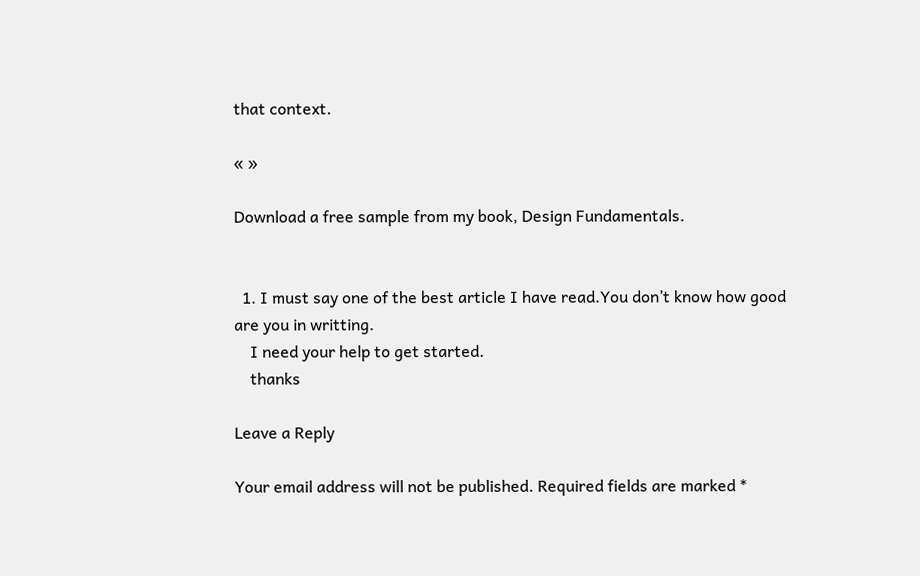that context.

« »

Download a free sample from my book, Design Fundamentals.


  1. I must say one of the best article I have read.You don’t know how good are you in writting.
    I need your help to get started.
    thanks

Leave a Reply

Your email address will not be published. Required fields are marked *